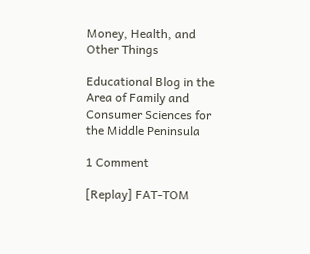Money, Health, and Other Things

Educational Blog in the Area of Family and Consumer Sciences for the Middle Peninsula

1 Comment

[Replay] FAT-TOM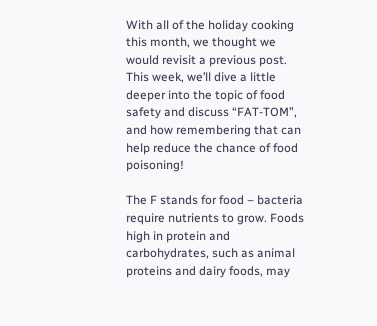With all of the holiday cooking this month, we thought we would revisit a previous post. This week, we’ll dive a little deeper into the topic of food safety and discuss “FAT-TOM”, and how remembering that can help reduce the chance of food poisoning!

The F stands for food – bacteria require nutrients to grow. Foods high in protein and carbohydrates, such as animal proteins and dairy foods, may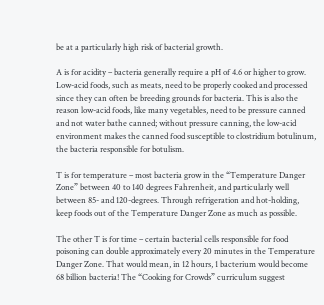be at a particularly high risk of bacterial growth.

A is for acidity – bacteria generally require a pH of 4.6 or higher to grow. Low-acid foods, such as meats, need to be properly cooked and processed since they can often be breeding grounds for bacteria. This is also the reason low-acid foods, like many vegetables, need to be pressure canned and not water bathe canned; without pressure canning, the low-acid environment makes the canned food susceptible to clostridium botulinum, the bacteria responsible for botulism.

T is for temperature – most bacteria grow in the “Temperature Danger Zone” between 40 to 140 degrees Fahrenheit, and particularly well between 85- and 120-degrees. Through refrigeration and hot-holding, keep foods out of the Temperature Danger Zone as much as possible.

The other T is for time – certain bacterial cells responsible for food poisoning can double approximately every 20 minutes in the Temperature Danger Zone. That would mean, in 12 hours, 1 bacterium would become 68 billion bacteria! The “Cooking for Crowds” curriculum suggest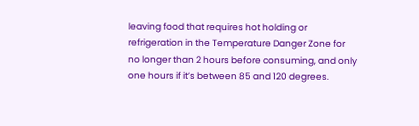leaving food that requires hot holding or refrigeration in the Temperature Danger Zone for no longer than 2 hours before consuming, and only one hours if it’s between 85 and 120 degrees.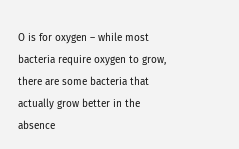O is for oxygen – while most bacteria require oxygen to grow, there are some bacteria that actually grow better in the absence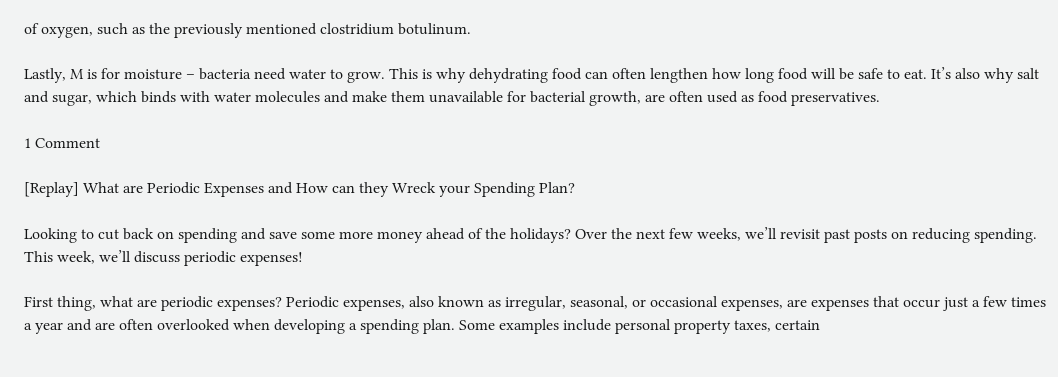of oxygen, such as the previously mentioned clostridium botulinum.

Lastly, M is for moisture – bacteria need water to grow. This is why dehydrating food can often lengthen how long food will be safe to eat. It’s also why salt and sugar, which binds with water molecules and make them unavailable for bacterial growth, are often used as food preservatives.

1 Comment

[Replay] What are Periodic Expenses and How can they Wreck your Spending Plan?

Looking to cut back on spending and save some more money ahead of the holidays? Over the next few weeks, we’ll revisit past posts on reducing spending. This week, we’ll discuss periodic expenses!

First thing, what are periodic expenses? Periodic expenses, also known as irregular, seasonal, or occasional expenses, are expenses that occur just a few times a year and are often overlooked when developing a spending plan. Some examples include personal property taxes, certain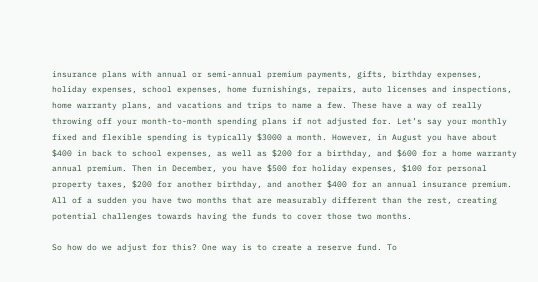insurance plans with annual or semi-annual premium payments, gifts, birthday expenses, holiday expenses, school expenses, home furnishings, repairs, auto licenses and inspections, home warranty plans, and vacations and trips to name a few. These have a way of really throwing off your month-to-month spending plans if not adjusted for. Let’s say your monthly fixed and flexible spending is typically $3000 a month. However, in August you have about $400 in back to school expenses, as well as $200 for a birthday, and $600 for a home warranty annual premium. Then in December, you have $500 for holiday expenses, $100 for personal property taxes, $200 for another birthday, and another $400 for an annual insurance premium. All of a sudden you have two months that are measurably different than the rest, creating potential challenges towards having the funds to cover those two months.

So how do we adjust for this? One way is to create a reserve fund. To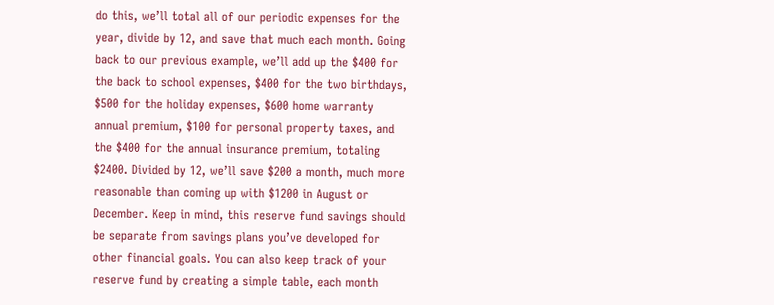do this, we’ll total all of our periodic expenses for the year, divide by 12, and save that much each month. Going back to our previous example, we’ll add up the $400 for the back to school expenses, $400 for the two birthdays, $500 for the holiday expenses, $600 home warranty annual premium, $100 for personal property taxes, and the $400 for the annual insurance premium, totaling $2400. Divided by 12, we’ll save $200 a month, much more reasonable than coming up with $1200 in August or December. Keep in mind, this reserve fund savings should be separate from savings plans you’ve developed for other financial goals. You can also keep track of your reserve fund by creating a simple table, each month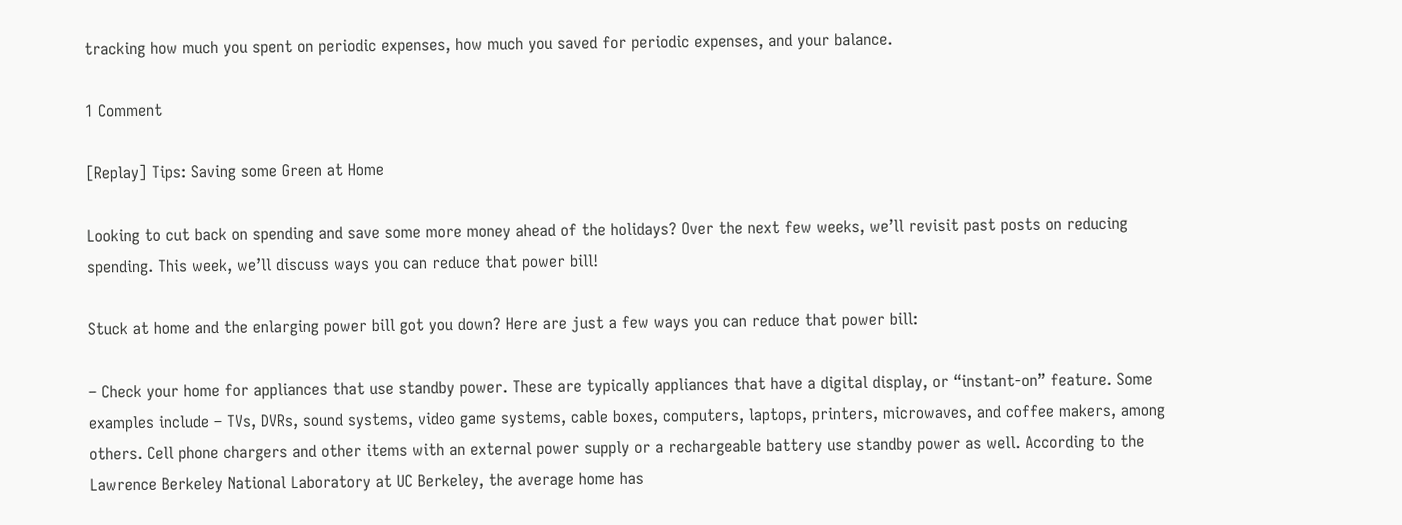tracking how much you spent on periodic expenses, how much you saved for periodic expenses, and your balance.

1 Comment

[Replay] Tips: Saving some Green at Home

Looking to cut back on spending and save some more money ahead of the holidays? Over the next few weeks, we’ll revisit past posts on reducing spending. This week, we’ll discuss ways you can reduce that power bill!

Stuck at home and the enlarging power bill got you down? Here are just a few ways you can reduce that power bill:

– Check your home for appliances that use standby power. These are typically appliances that have a digital display, or “instant-on” feature. Some examples include – TVs, DVRs, sound systems, video game systems, cable boxes, computers, laptops, printers, microwaves, and coffee makers, among others. Cell phone chargers and other items with an external power supply or a rechargeable battery use standby power as well. According to the Lawrence Berkeley National Laboratory at UC Berkeley, the average home has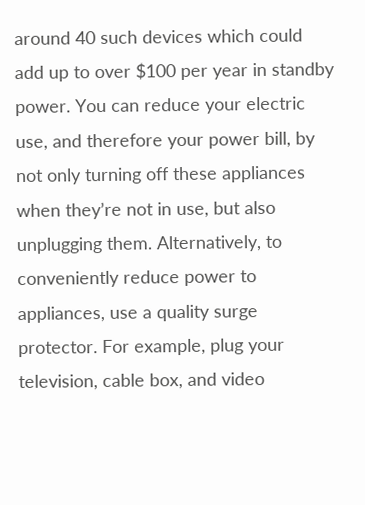around 40 such devices which could add up to over $100 per year in standby power. You can reduce your electric use, and therefore your power bill, by not only turning off these appliances when they’re not in use, but also unplugging them. Alternatively, to conveniently reduce power to appliances, use a quality surge protector. For example, plug your television, cable box, and video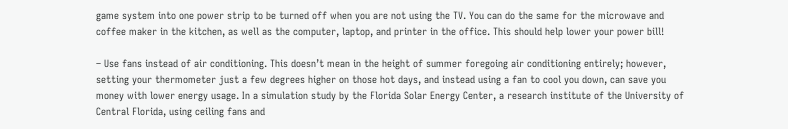game system into one power strip to be turned off when you are not using the TV. You can do the same for the microwave and coffee maker in the kitchen, as well as the computer, laptop, and printer in the office. This should help lower your power bill!

– Use fans instead of air conditioning. This doesn’t mean in the height of summer foregoing air conditioning entirely; however, setting your thermometer just a few degrees higher on those hot days, and instead using a fan to cool you down, can save you money with lower energy usage. In a simulation study by the Florida Solar Energy Center, a research institute of the University of Central Florida, using ceiling fans and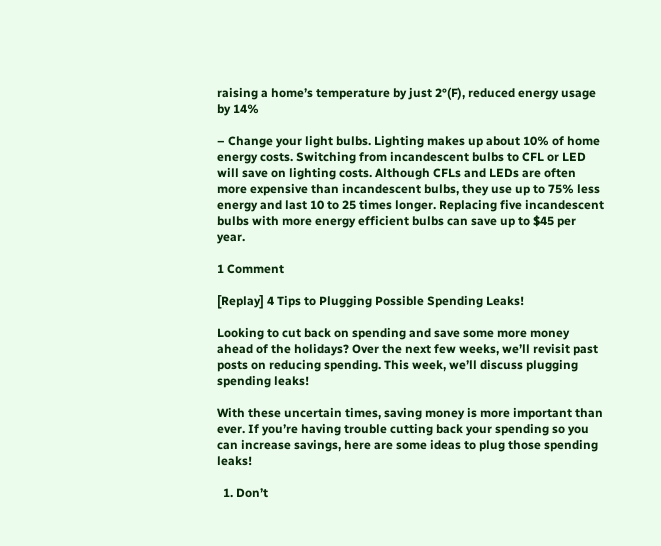raising a home’s temperature by just 2°(F), reduced energy usage by 14%

– Change your light bulbs. Lighting makes up about 10% of home energy costs. Switching from incandescent bulbs to CFL or LED will save on lighting costs. Although CFLs and LEDs are often more expensive than incandescent bulbs, they use up to 75% less energy and last 10 to 25 times longer. Replacing five incandescent bulbs with more energy efficient bulbs can save up to $45 per year.

1 Comment

[Replay] 4 Tips to Plugging Possible Spending Leaks!

Looking to cut back on spending and save some more money ahead of the holidays? Over the next few weeks, we’ll revisit past posts on reducing spending. This week, we’ll discuss plugging spending leaks!

With these uncertain times, saving money is more important than ever. If you’re having trouble cutting back your spending so you can increase savings, here are some ideas to plug those spending leaks!

  1. Don’t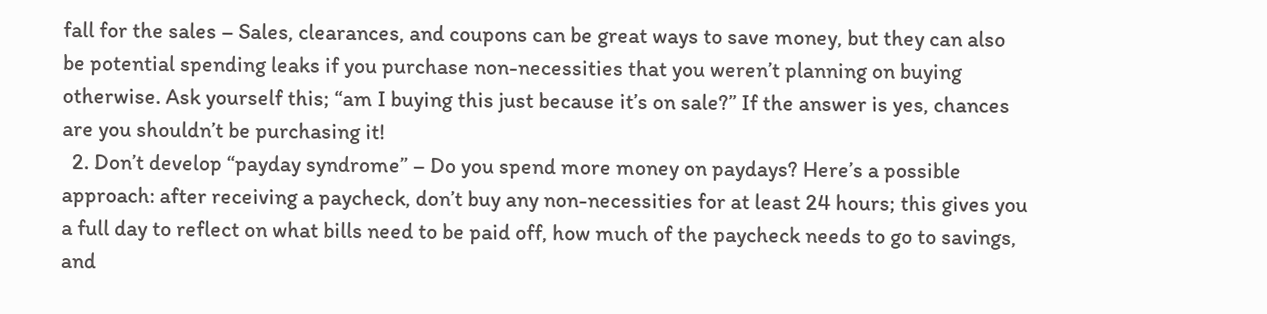fall for the sales – Sales, clearances, and coupons can be great ways to save money, but they can also be potential spending leaks if you purchase non-necessities that you weren’t planning on buying otherwise. Ask yourself this; “am I buying this just because it’s on sale?” If the answer is yes, chances are you shouldn’t be purchasing it!
  2. Don’t develop “payday syndrome” – Do you spend more money on paydays? Here’s a possible approach: after receiving a paycheck, don’t buy any non-necessities for at least 24 hours; this gives you a full day to reflect on what bills need to be paid off, how much of the paycheck needs to go to savings, and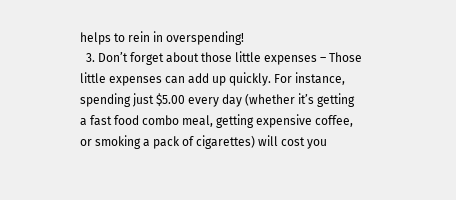helps to rein in overspending!
  3. Don’t forget about those little expenses – Those little expenses can add up quickly. For instance, spending just $5.00 every day (whether it’s getting a fast food combo meal, getting expensive coffee, or smoking a pack of cigarettes) will cost you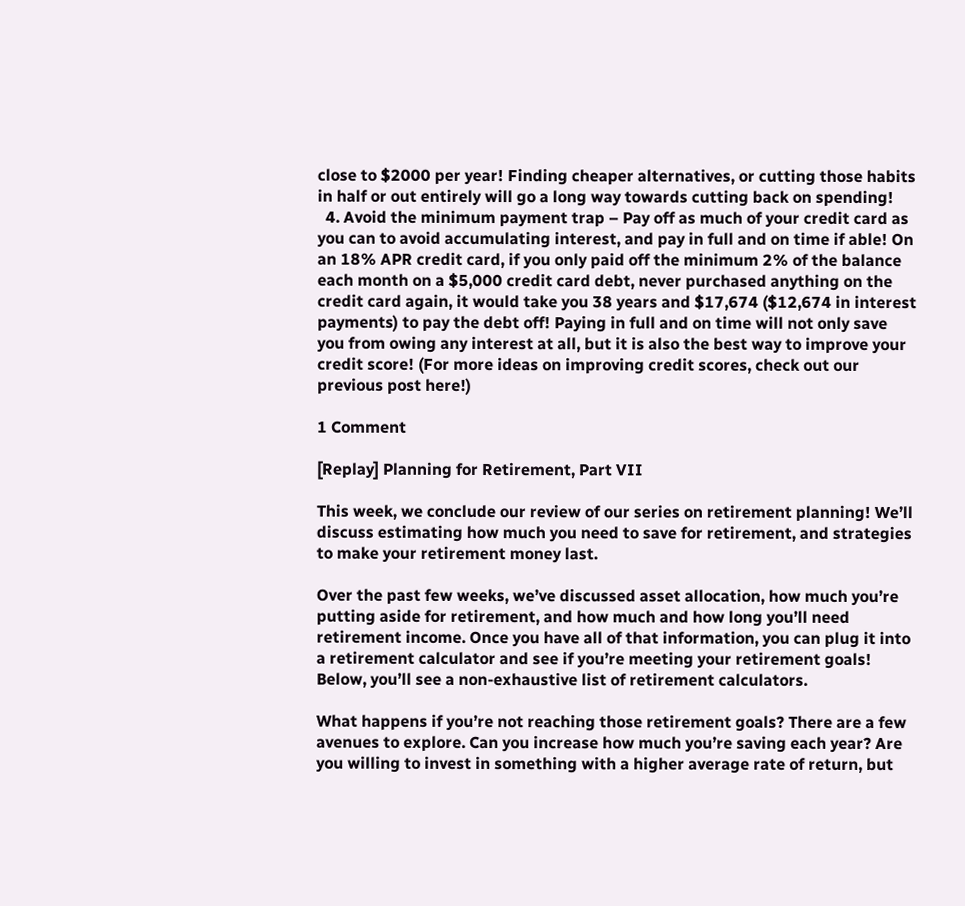close to $2000 per year! Finding cheaper alternatives, or cutting those habits in half or out entirely will go a long way towards cutting back on spending!
  4. Avoid the minimum payment trap – Pay off as much of your credit card as you can to avoid accumulating interest, and pay in full and on time if able! On an 18% APR credit card, if you only paid off the minimum 2% of the balance each month on a $5,000 credit card debt, never purchased anything on the credit card again, it would take you 38 years and $17,674 ($12,674 in interest payments) to pay the debt off! Paying in full and on time will not only save you from owing any interest at all, but it is also the best way to improve your credit score! (For more ideas on improving credit scores, check out our previous post here!)

1 Comment

[Replay] Planning for Retirement, Part VII

This week, we conclude our review of our series on retirement planning! We’ll discuss estimating how much you need to save for retirement, and strategies to make your retirement money last.

Over the past few weeks, we’ve discussed asset allocation, how much you’re putting aside for retirement, and how much and how long you’ll need retirement income. Once you have all of that information, you can plug it into a retirement calculator and see if you’re meeting your retirement goals! Below, you’ll see a non-exhaustive list of retirement calculators.

What happens if you’re not reaching those retirement goals? There are a few avenues to explore. Can you increase how much you’re saving each year? Are you willing to invest in something with a higher average rate of return, but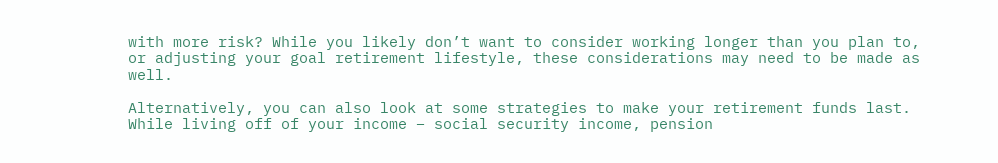with more risk? While you likely don’t want to consider working longer than you plan to, or adjusting your goal retirement lifestyle, these considerations may need to be made as well.

Alternatively, you can also look at some strategies to make your retirement funds last. While living off of your income – social security income, pension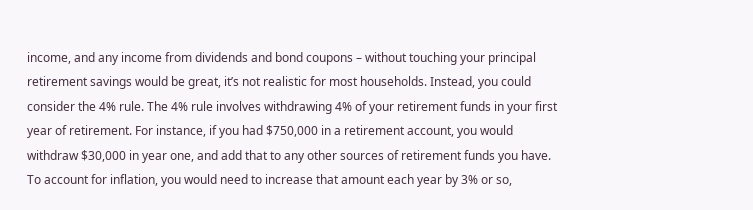income, and any income from dividends and bond coupons – without touching your principal retirement savings would be great, it’s not realistic for most households. Instead, you could consider the 4% rule. The 4% rule involves withdrawing 4% of your retirement funds in your first year of retirement. For instance, if you had $750,000 in a retirement account, you would withdraw $30,000 in year one, and add that to any other sources of retirement funds you have. To account for inflation, you would need to increase that amount each year by 3% or so,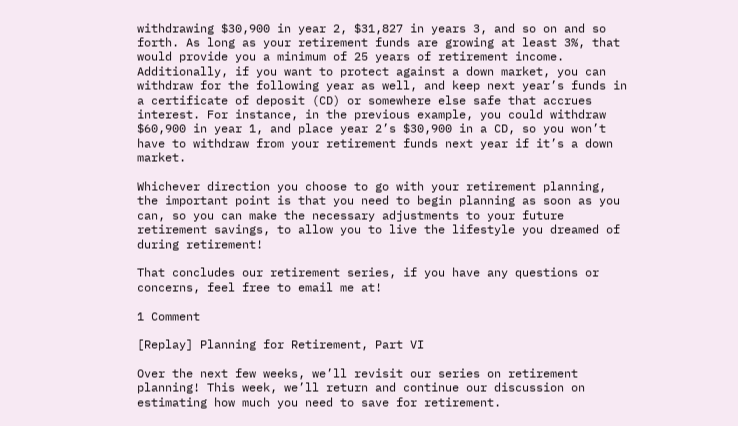withdrawing $30,900 in year 2, $31,827 in years 3, and so on and so forth. As long as your retirement funds are growing at least 3%, that would provide you a minimum of 25 years of retirement income. Additionally, if you want to protect against a down market, you can withdraw for the following year as well, and keep next year’s funds in a certificate of deposit (CD) or somewhere else safe that accrues interest. For instance, in the previous example, you could withdraw $60,900 in year 1, and place year 2’s $30,900 in a CD, so you won’t have to withdraw from your retirement funds next year if it’s a down market.

Whichever direction you choose to go with your retirement planning, the important point is that you need to begin planning as soon as you can, so you can make the necessary adjustments to your future retirement savings, to allow you to live the lifestyle you dreamed of during retirement!

That concludes our retirement series, if you have any questions or concerns, feel free to email me at!

1 Comment

[Replay] Planning for Retirement, Part VI

Over the next few weeks, we’ll revisit our series on retirement planning! This week, we’ll return and continue our discussion on estimating how much you need to save for retirement.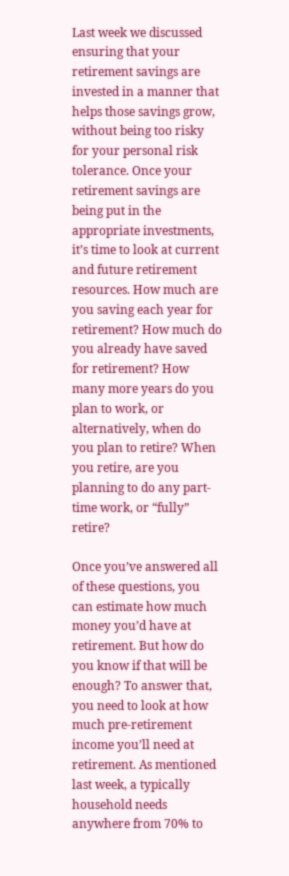Last week we discussed ensuring that your retirement savings are invested in a manner that helps those savings grow, without being too risky for your personal risk tolerance. Once your retirement savings are being put in the appropriate investments, it’s time to look at current and future retirement resources. How much are you saving each year for retirement? How much do you already have saved for retirement? How many more years do you plan to work, or alternatively, when do you plan to retire? When you retire, are you planning to do any part-time work, or “fully” retire?

Once you’ve answered all of these questions, you can estimate how much money you’d have at retirement. But how do you know if that will be enough? To answer that, you need to look at how much pre-retirement income you’ll need at retirement. As mentioned last week, a typically household needs anywhere from 70% to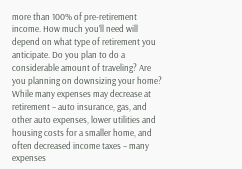more than 100% of pre-retirement income. How much you’ll need will depend on what type of retirement you anticipate. Do you plan to do a considerable amount of traveling? Are you planning on downsizing your home? While many expenses may decrease at retirement – auto insurance, gas, and other auto expenses, lower utilities and housing costs for a smaller home, and often decreased income taxes – many expenses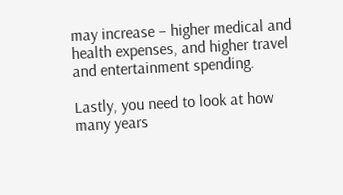may increase – higher medical and health expenses, and higher travel and entertainment spending.

Lastly, you need to look at how many years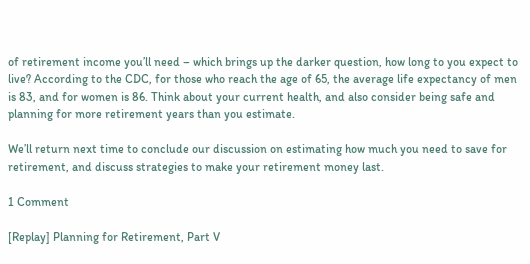of retirement income you’ll need – which brings up the darker question, how long to you expect to live? According to the CDC, for those who reach the age of 65, the average life expectancy of men is 83, and for women is 86. Think about your current health, and also consider being safe and planning for more retirement years than you estimate.

We’ll return next time to conclude our discussion on estimating how much you need to save for retirement, and discuss strategies to make your retirement money last.

1 Comment

[Replay] Planning for Retirement, Part V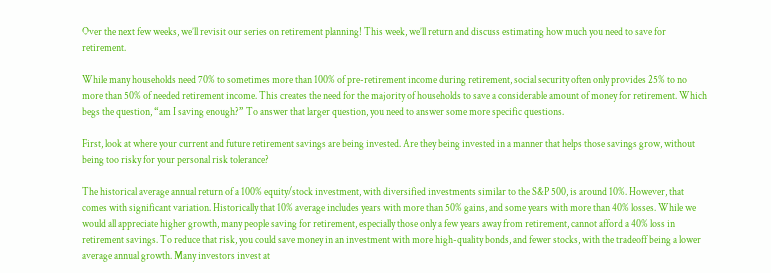Over the next few weeks, we’ll revisit our series on retirement planning! This week, we’ll return and discuss estimating how much you need to save for retirement.

While many households need 70% to sometimes more than 100% of pre-retirement income during retirement, social security often only provides 25% to no more than 50% of needed retirement income. This creates the need for the majority of households to save a considerable amount of money for retirement. Which begs the question, “am I saving enough?” To answer that larger question, you need to answer some more specific questions.

First, look at where your current and future retirement savings are being invested. Are they being invested in a manner that helps those savings grow, without being too risky for your personal risk tolerance?

The historical average annual return of a 100% equity/stock investment, with diversified investments similar to the S&P 500, is around 10%. However, that comes with significant variation. Historically that 10% average includes years with more than 50% gains, and some years with more than 40% losses. While we would all appreciate higher growth, many people saving for retirement, especially those only a few years away from retirement, cannot afford a 40% loss in retirement savings. To reduce that risk, you could save money in an investment with more high-quality bonds, and fewer stocks, with the tradeoff being a lower average annual growth. Many investors invest at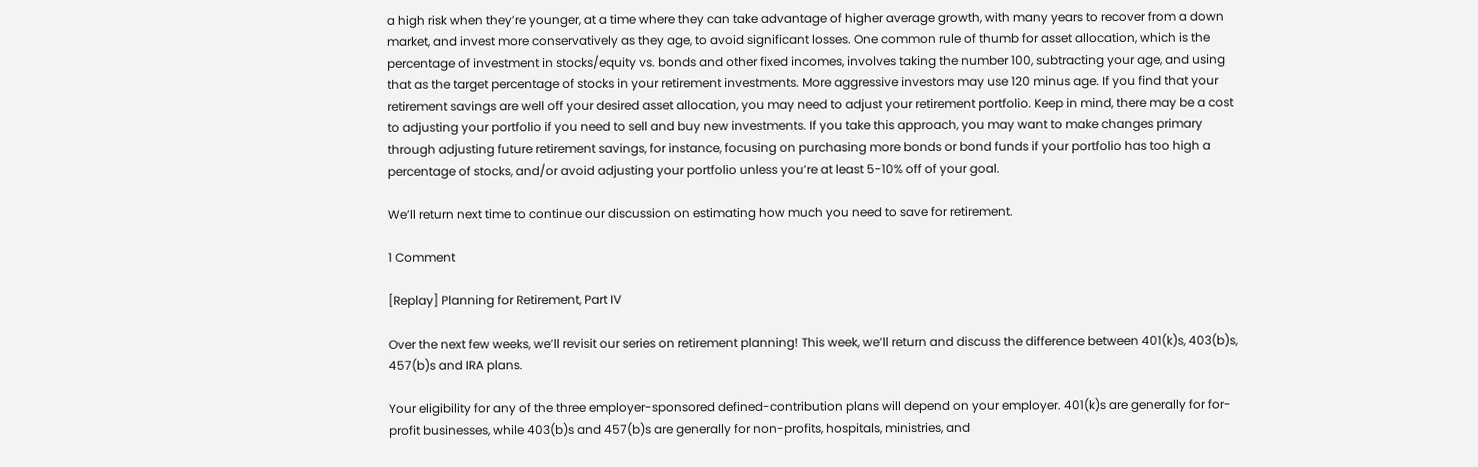a high risk when they’re younger, at a time where they can take advantage of higher average growth, with many years to recover from a down market, and invest more conservatively as they age, to avoid significant losses. One common rule of thumb for asset allocation, which is the percentage of investment in stocks/equity vs. bonds and other fixed incomes, involves taking the number 100, subtracting your age, and using that as the target percentage of stocks in your retirement investments. More aggressive investors may use 120 minus age. If you find that your retirement savings are well off your desired asset allocation, you may need to adjust your retirement portfolio. Keep in mind, there may be a cost to adjusting your portfolio if you need to sell and buy new investments. If you take this approach, you may want to make changes primary through adjusting future retirement savings, for instance, focusing on purchasing more bonds or bond funds if your portfolio has too high a percentage of stocks, and/or avoid adjusting your portfolio unless you’re at least 5-10% off of your goal.

We’ll return next time to continue our discussion on estimating how much you need to save for retirement.

1 Comment

[Replay] Planning for Retirement, Part IV

Over the next few weeks, we’ll revisit our series on retirement planning! This week, we’ll return and discuss the difference between 401(k)s, 403(b)s, 457(b)s and IRA plans.

Your eligibility for any of the three employer-sponsored defined-contribution plans will depend on your employer. 401(k)s are generally for for-profit businesses, while 403(b)s and 457(b)s are generally for non-profits, hospitals, ministries, and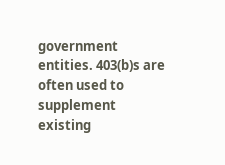government entities. 403(b)s are often used to supplement existing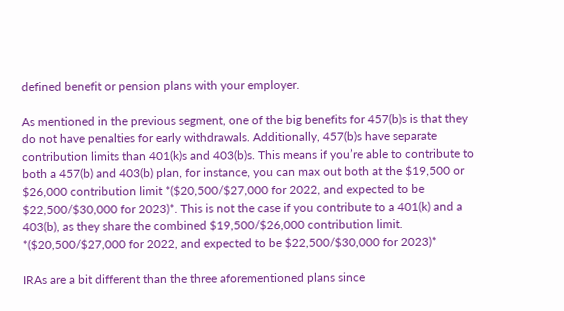defined benefit or pension plans with your employer.

As mentioned in the previous segment, one of the big benefits for 457(b)s is that they do not have penalties for early withdrawals. Additionally, 457(b)s have separate contribution limits than 401(k)s and 403(b)s. This means if you’re able to contribute to both a 457(b) and 403(b) plan, for instance, you can max out both at the $19,500 or $26,000 contribution limit *($20,500/$27,000 for 2022, and expected to be $22,500/$30,000 for 2023)*. This is not the case if you contribute to a 401(k) and a 403(b), as they share the combined $19,500/$26,000 contribution limit. *($20,500/$27,000 for 2022, and expected to be $22,500/$30,000 for 2023)*

IRAs are a bit different than the three aforementioned plans since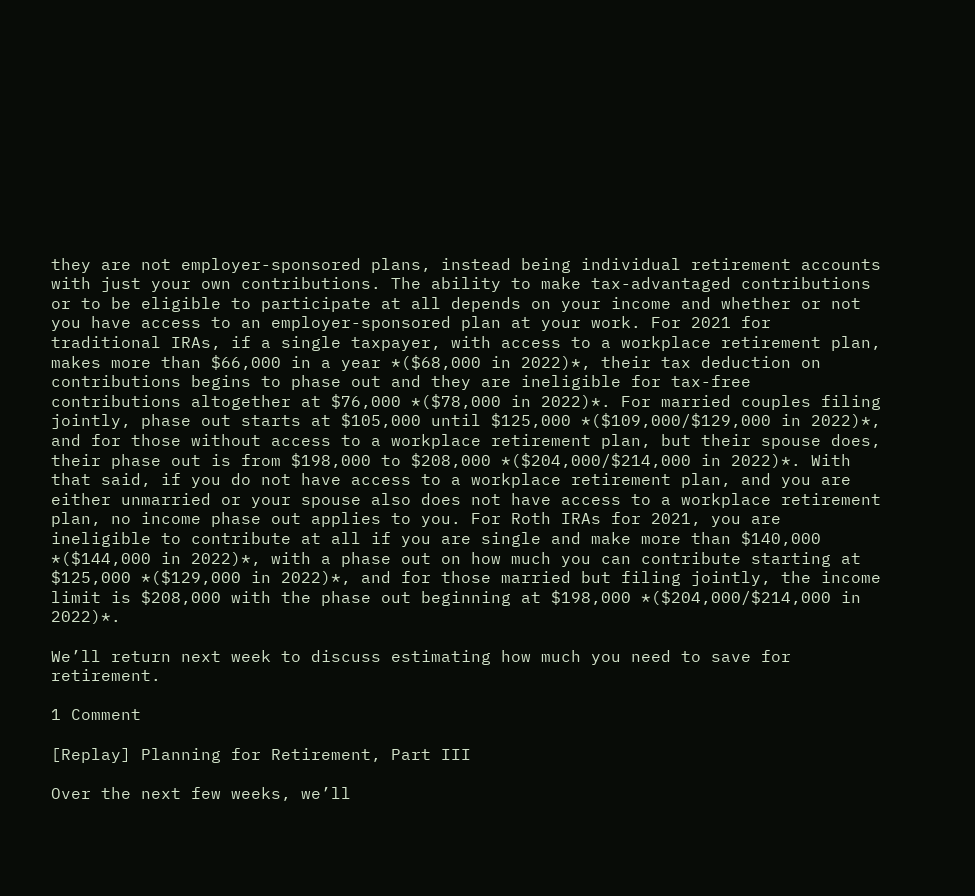they are not employer-sponsored plans, instead being individual retirement accounts with just your own contributions. The ability to make tax-advantaged contributions or to be eligible to participate at all depends on your income and whether or not you have access to an employer-sponsored plan at your work. For 2021 for traditional IRAs, if a single taxpayer, with access to a workplace retirement plan, makes more than $66,000 in a year *($68,000 in 2022)*, their tax deduction on contributions begins to phase out and they are ineligible for tax-free contributions altogether at $76,000 *($78,000 in 2022)*. For married couples filing jointly, phase out starts at $105,000 until $125,000 *($109,000/$129,000 in 2022)*, and for those without access to a workplace retirement plan, but their spouse does, their phase out is from $198,000 to $208,000 *($204,000/$214,000 in 2022)*. With that said, if you do not have access to a workplace retirement plan, and you are either unmarried or your spouse also does not have access to a workplace retirement plan, no income phase out applies to you. For Roth IRAs for 2021, you are ineligible to contribute at all if you are single and make more than $140,000 *($144,000 in 2022)*, with a phase out on how much you can contribute starting at $125,000 *($129,000 in 2022)*, and for those married but filing jointly, the income limit is $208,000 with the phase out beginning at $198,000 *($204,000/$214,000 in 2022)*.

We’ll return next week to discuss estimating how much you need to save for retirement.

1 Comment

[Replay] Planning for Retirement, Part III

Over the next few weeks, we’ll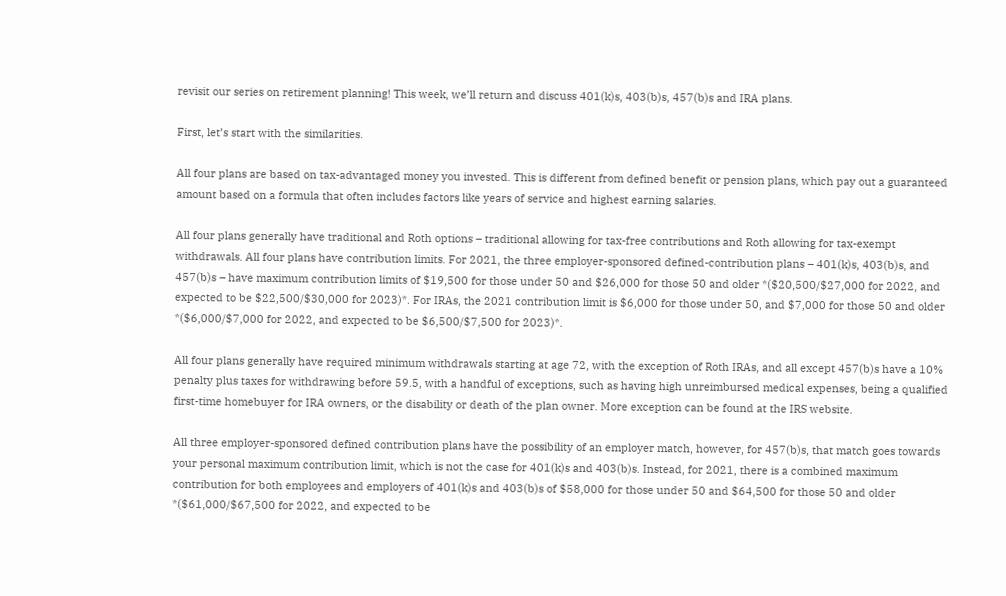revisit our series on retirement planning! This week, we’ll return and discuss 401(k)s, 403(b)s, 457(b)s and IRA plans.

First, let’s start with the similarities.

All four plans are based on tax-advantaged money you invested. This is different from defined benefit or pension plans, which pay out a guaranteed amount based on a formula that often includes factors like years of service and highest earning salaries.

All four plans generally have traditional and Roth options – traditional allowing for tax-free contributions and Roth allowing for tax-exempt withdrawals. All four plans have contribution limits. For 2021, the three employer-sponsored defined-contribution plans – 401(k)s, 403(b)s, and 457(b)s – have maximum contribution limits of $19,500 for those under 50 and $26,000 for those 50 and older *($20,500/$27,000 for 2022, and expected to be $22,500/$30,000 for 2023)*. For IRAs, the 2021 contribution limit is $6,000 for those under 50, and $7,000 for those 50 and older *($6,000/$7,000 for 2022, and expected to be $6,500/$7,500 for 2023)*.

All four plans generally have required minimum withdrawals starting at age 72, with the exception of Roth IRAs, and all except 457(b)s have a 10% penalty plus taxes for withdrawing before 59.5, with a handful of exceptions, such as having high unreimbursed medical expenses, being a qualified first-time homebuyer for IRA owners, or the disability or death of the plan owner. More exception can be found at the IRS website.

All three employer-sponsored defined contribution plans have the possibility of an employer match, however, for 457(b)s, that match goes towards your personal maximum contribution limit, which is not the case for 401(k)s and 403(b)s. Instead, for 2021, there is a combined maximum contribution for both employees and employers of 401(k)s and 403(b)s of $58,000 for those under 50 and $64,500 for those 50 and older *($61,000/$67,500 for 2022, and expected to be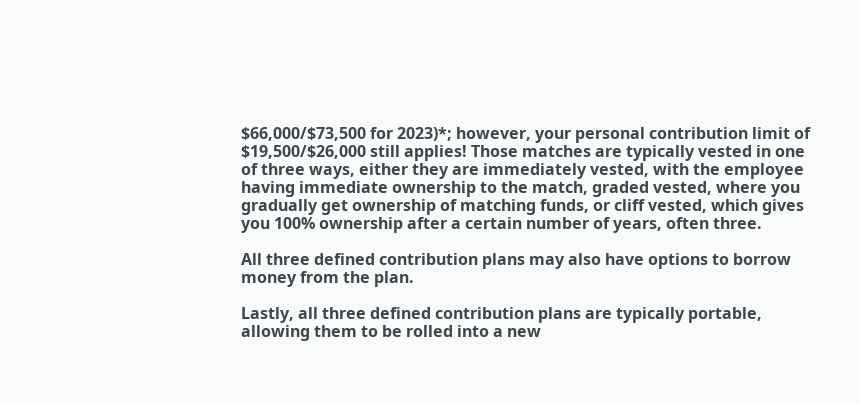$66,000/$73,500 for 2023)*; however, your personal contribution limit of $19,500/$26,000 still applies! Those matches are typically vested in one of three ways, either they are immediately vested, with the employee having immediate ownership to the match, graded vested, where you gradually get ownership of matching funds, or cliff vested, which gives you 100% ownership after a certain number of years, often three.

All three defined contribution plans may also have options to borrow money from the plan.

Lastly, all three defined contribution plans are typically portable, allowing them to be rolled into a new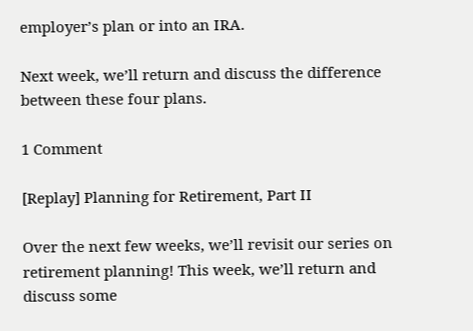employer’s plan or into an IRA.

Next week, we’ll return and discuss the difference between these four plans.

1 Comment

[Replay] Planning for Retirement, Part II

Over the next few weeks, we’ll revisit our series on retirement planning! This week, we’ll return and discuss some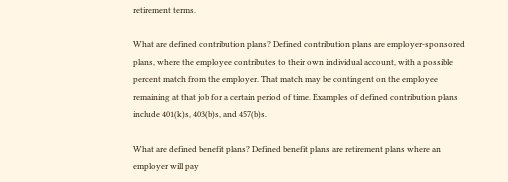retirement terms.

What are defined contribution plans? Defined contribution plans are employer-sponsored plans, where the employee contributes to their own individual account, with a possible percent match from the employer. That match may be contingent on the employee remaining at that job for a certain period of time. Examples of defined contribution plans include 401(k)s, 403(b)s, and 457(b)s.

What are defined benefit plans? Defined benefit plans are retirement plans where an employer will pay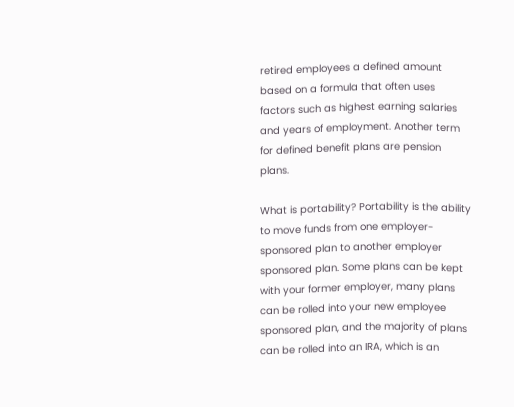retired employees a defined amount based on a formula that often uses factors such as highest earning salaries and years of employment. Another term for defined benefit plans are pension plans.

What is portability? Portability is the ability to move funds from one employer-sponsored plan to another employer sponsored plan. Some plans can be kept with your former employer, many plans can be rolled into your new employee sponsored plan, and the majority of plans can be rolled into an IRA, which is an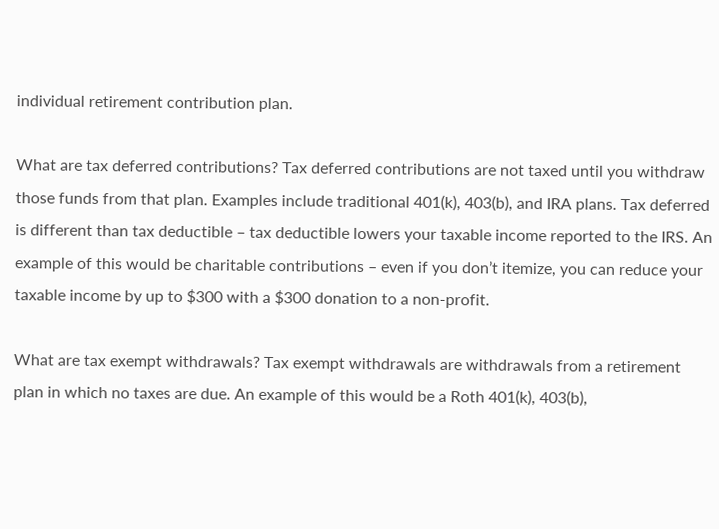individual retirement contribution plan.

What are tax deferred contributions? Tax deferred contributions are not taxed until you withdraw those funds from that plan. Examples include traditional 401(k), 403(b), and IRA plans. Tax deferred is different than tax deductible – tax deductible lowers your taxable income reported to the IRS. An example of this would be charitable contributions – even if you don’t itemize, you can reduce your taxable income by up to $300 with a $300 donation to a non-profit.

What are tax exempt withdrawals? Tax exempt withdrawals are withdrawals from a retirement plan in which no taxes are due. An example of this would be a Roth 401(k), 403(b),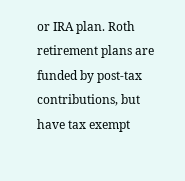or IRA plan. Roth retirement plans are funded by post-tax contributions, but have tax exempt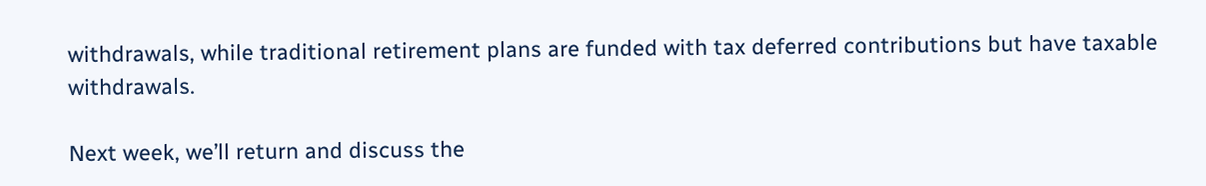withdrawals, while traditional retirement plans are funded with tax deferred contributions but have taxable withdrawals.

Next week, we’ll return and discuss the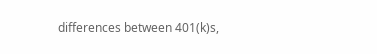differences between 401(k)s,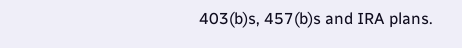403(b)s, 457(b)s and IRA plans.